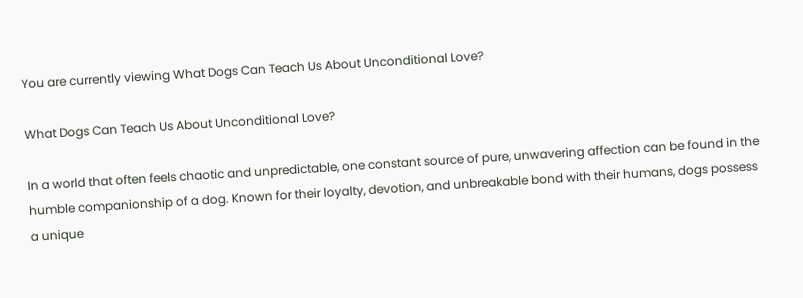You are currently viewing What Dogs Can Teach Us About Unconditional Love?

What Dogs Can Teach Us About Unconditional Love?

In a world that often feels chaotic and unpredictable, one constant source of pure, unwavering affection can be found in the humble companionship of a dog. Known for their loyalty, devotion, and unbreakable bond with their humans, dogs possess a unique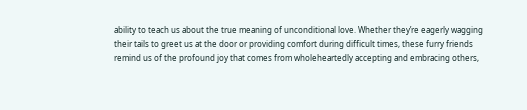ability to teach us about the true meaning of unconditional love. Whether they’re eagerly wagging their tails to greet us at the door or providing comfort during difficult times, these furry friends remind us of the profound joy that comes from wholeheartedly accepting and embracing others,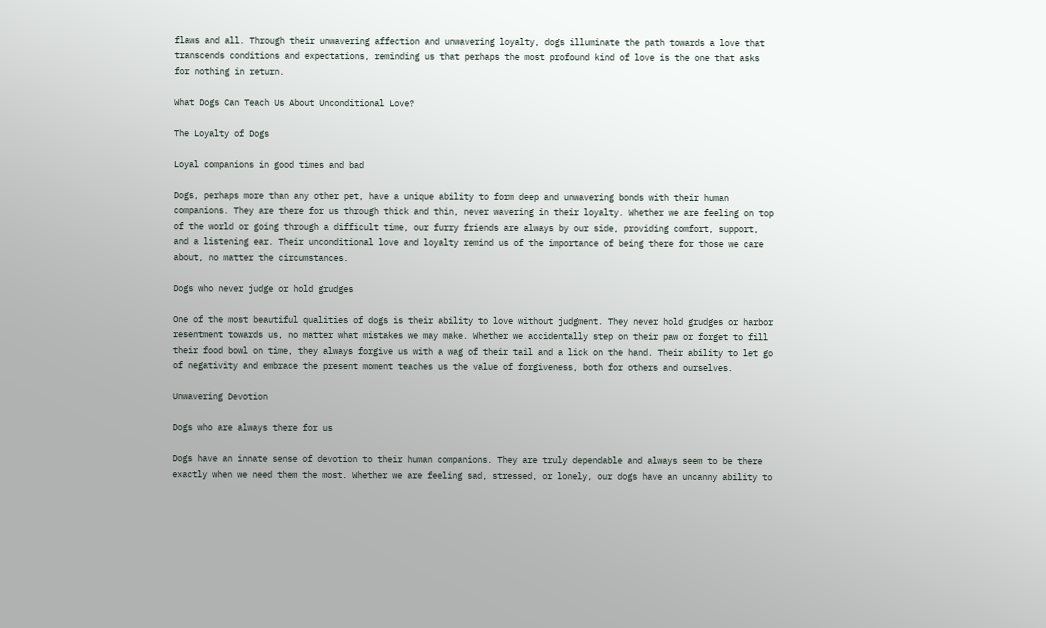flaws and all. Through their unwavering affection and unwavering loyalty, dogs illuminate the path towards a love that transcends conditions and expectations, reminding us that perhaps the most profound kind of love is the one that asks for nothing in return.

What Dogs Can Teach Us About Unconditional Love?

The Loyalty of Dogs

Loyal companions in good times and bad

Dogs, perhaps more than any other pet, have a unique ability to form deep and unwavering bonds with their human companions. They are there for us through thick and thin, never wavering in their loyalty. Whether we are feeling on top of the world or going through a difficult time, our furry friends are always by our side, providing comfort, support, and a listening ear. Their unconditional love and loyalty remind us of the importance of being there for those we care about, no matter the circumstances.

Dogs who never judge or hold grudges

One of the most beautiful qualities of dogs is their ability to love without judgment. They never hold grudges or harbor resentment towards us, no matter what mistakes we may make. Whether we accidentally step on their paw or forget to fill their food bowl on time, they always forgive us with a wag of their tail and a lick on the hand. Their ability to let go of negativity and embrace the present moment teaches us the value of forgiveness, both for others and ourselves.

Unwavering Devotion

Dogs who are always there for us

Dogs have an innate sense of devotion to their human companions. They are truly dependable and always seem to be there exactly when we need them the most. Whether we are feeling sad, stressed, or lonely, our dogs have an uncanny ability to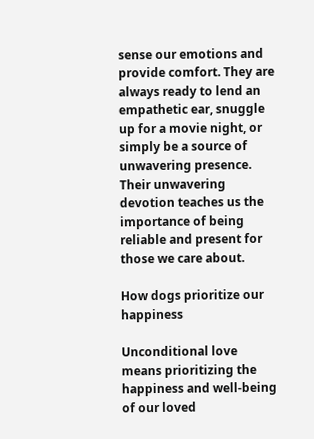sense our emotions and provide comfort. They are always ready to lend an empathetic ear, snuggle up for a movie night, or simply be a source of unwavering presence. Their unwavering devotion teaches us the importance of being reliable and present for those we care about.

How dogs prioritize our happiness

Unconditional love means prioritizing the happiness and well-being of our loved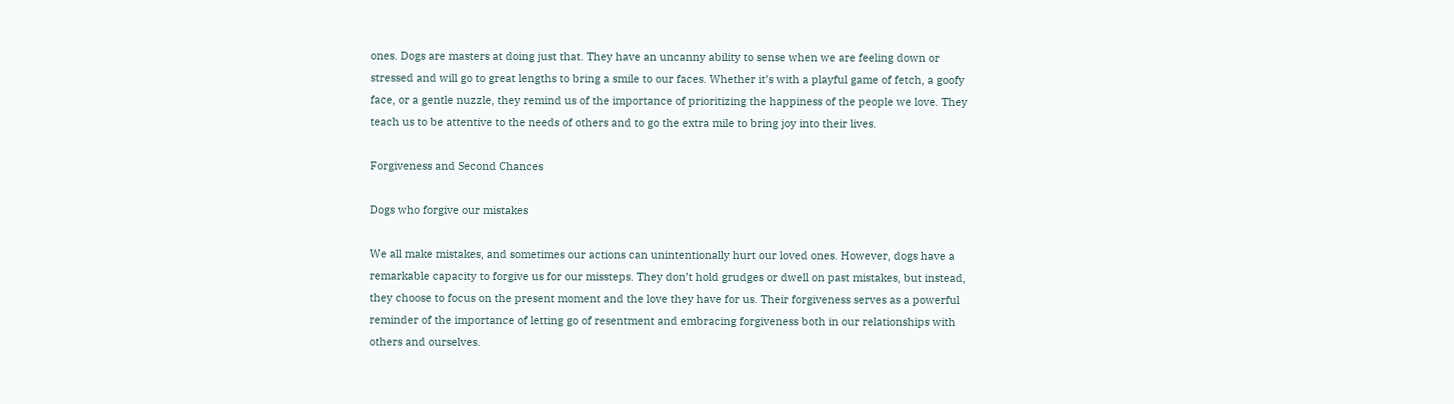ones. Dogs are masters at doing just that. They have an uncanny ability to sense when we are feeling down or stressed and will go to great lengths to bring a smile to our faces. Whether it’s with a playful game of fetch, a goofy face, or a gentle nuzzle, they remind us of the importance of prioritizing the happiness of the people we love. They teach us to be attentive to the needs of others and to go the extra mile to bring joy into their lives.

Forgiveness and Second Chances

Dogs who forgive our mistakes

We all make mistakes, and sometimes our actions can unintentionally hurt our loved ones. However, dogs have a remarkable capacity to forgive us for our missteps. They don’t hold grudges or dwell on past mistakes, but instead, they choose to focus on the present moment and the love they have for us. Their forgiveness serves as a powerful reminder of the importance of letting go of resentment and embracing forgiveness both in our relationships with others and ourselves.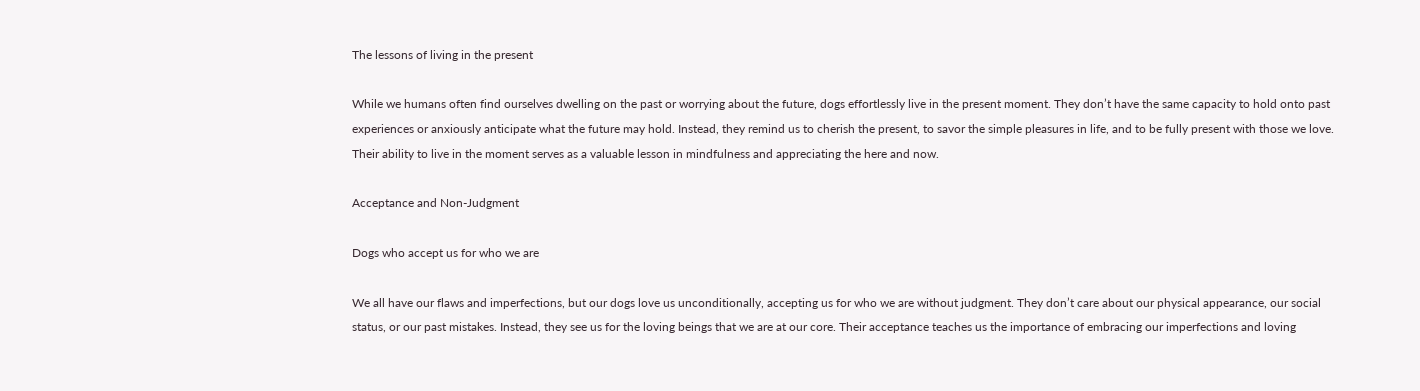The lessons of living in the present

While we humans often find ourselves dwelling on the past or worrying about the future, dogs effortlessly live in the present moment. They don’t have the same capacity to hold onto past experiences or anxiously anticipate what the future may hold. Instead, they remind us to cherish the present, to savor the simple pleasures in life, and to be fully present with those we love. Their ability to live in the moment serves as a valuable lesson in mindfulness and appreciating the here and now.

Acceptance and Non-Judgment

Dogs who accept us for who we are

We all have our flaws and imperfections, but our dogs love us unconditionally, accepting us for who we are without judgment. They don’t care about our physical appearance, our social status, or our past mistakes. Instead, they see us for the loving beings that we are at our core. Their acceptance teaches us the importance of embracing our imperfections and loving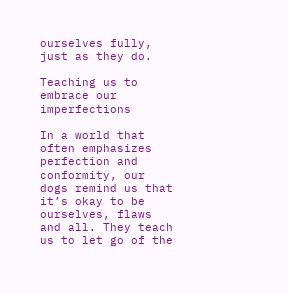ourselves fully, just as they do.

Teaching us to embrace our imperfections

In a world that often emphasizes perfection and conformity, our dogs remind us that it’s okay to be ourselves, flaws and all. They teach us to let go of the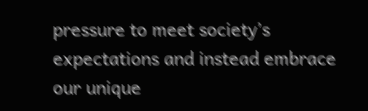pressure to meet society’s expectations and instead embrace our unique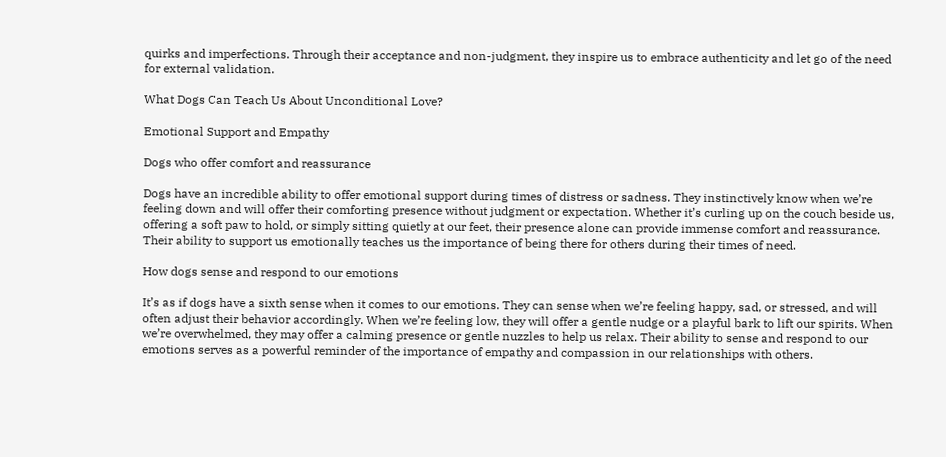quirks and imperfections. Through their acceptance and non-judgment, they inspire us to embrace authenticity and let go of the need for external validation.

What Dogs Can Teach Us About Unconditional Love?

Emotional Support and Empathy

Dogs who offer comfort and reassurance

Dogs have an incredible ability to offer emotional support during times of distress or sadness. They instinctively know when we’re feeling down and will offer their comforting presence without judgment or expectation. Whether it’s curling up on the couch beside us, offering a soft paw to hold, or simply sitting quietly at our feet, their presence alone can provide immense comfort and reassurance. Their ability to support us emotionally teaches us the importance of being there for others during their times of need.

How dogs sense and respond to our emotions

It’s as if dogs have a sixth sense when it comes to our emotions. They can sense when we’re feeling happy, sad, or stressed, and will often adjust their behavior accordingly. When we’re feeling low, they will offer a gentle nudge or a playful bark to lift our spirits. When we’re overwhelmed, they may offer a calming presence or gentle nuzzles to help us relax. Their ability to sense and respond to our emotions serves as a powerful reminder of the importance of empathy and compassion in our relationships with others.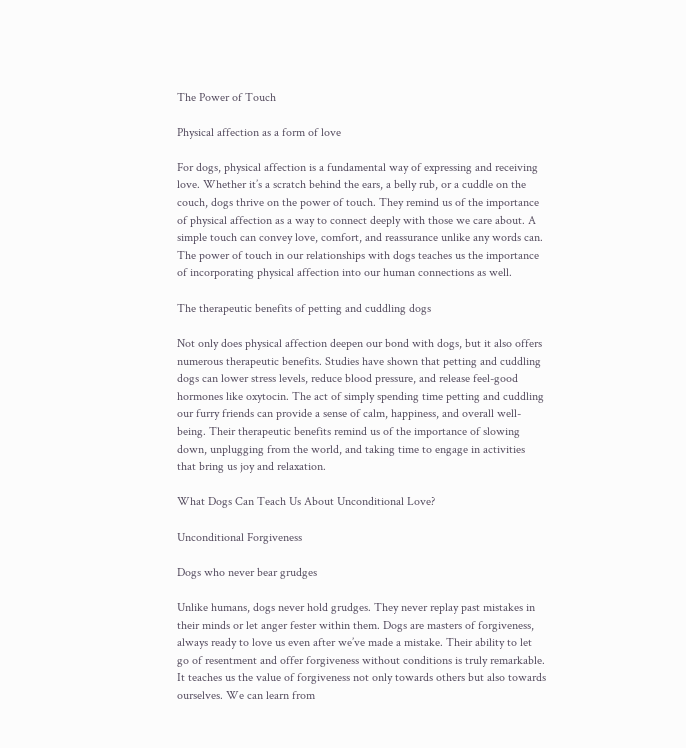The Power of Touch

Physical affection as a form of love

For dogs, physical affection is a fundamental way of expressing and receiving love. Whether it’s a scratch behind the ears, a belly rub, or a cuddle on the couch, dogs thrive on the power of touch. They remind us of the importance of physical affection as a way to connect deeply with those we care about. A simple touch can convey love, comfort, and reassurance unlike any words can. The power of touch in our relationships with dogs teaches us the importance of incorporating physical affection into our human connections as well.

The therapeutic benefits of petting and cuddling dogs

Not only does physical affection deepen our bond with dogs, but it also offers numerous therapeutic benefits. Studies have shown that petting and cuddling dogs can lower stress levels, reduce blood pressure, and release feel-good hormones like oxytocin. The act of simply spending time petting and cuddling our furry friends can provide a sense of calm, happiness, and overall well-being. Their therapeutic benefits remind us of the importance of slowing down, unplugging from the world, and taking time to engage in activities that bring us joy and relaxation.

What Dogs Can Teach Us About Unconditional Love?

Unconditional Forgiveness

Dogs who never bear grudges

Unlike humans, dogs never hold grudges. They never replay past mistakes in their minds or let anger fester within them. Dogs are masters of forgiveness, always ready to love us even after we’ve made a mistake. Their ability to let go of resentment and offer forgiveness without conditions is truly remarkable. It teaches us the value of forgiveness not only towards others but also towards ourselves. We can learn from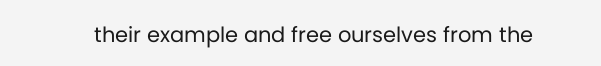their example and free ourselves from the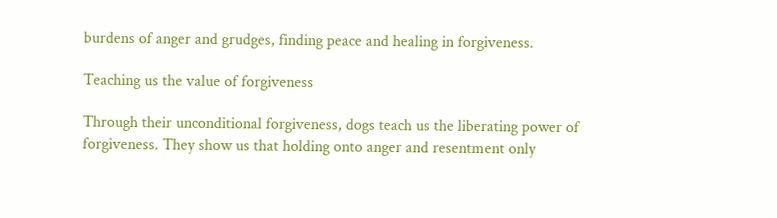burdens of anger and grudges, finding peace and healing in forgiveness.

Teaching us the value of forgiveness

Through their unconditional forgiveness, dogs teach us the liberating power of forgiveness. They show us that holding onto anger and resentment only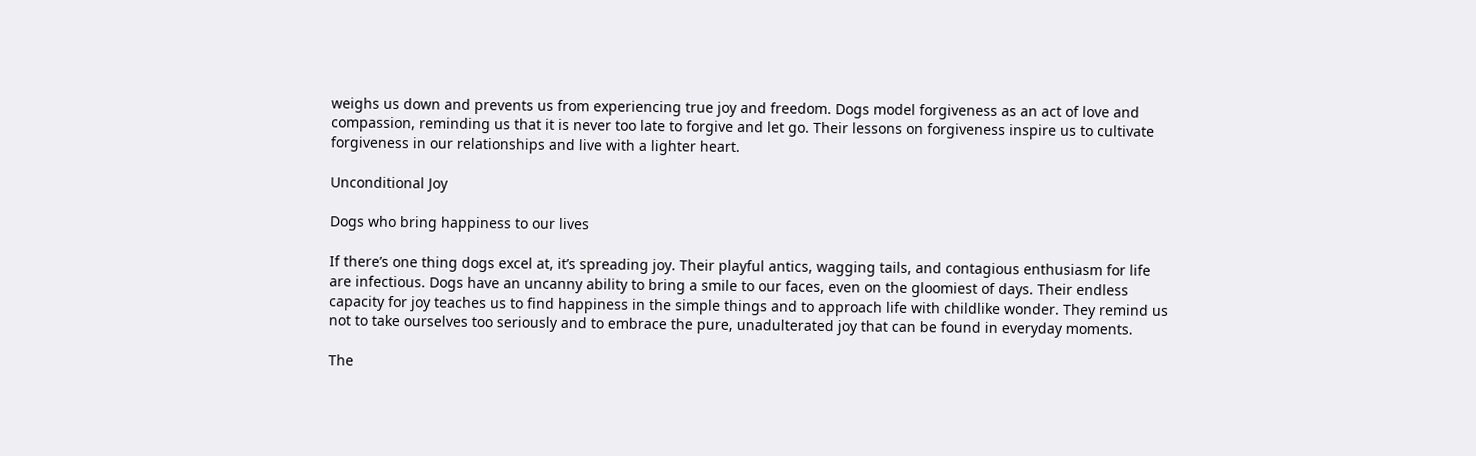weighs us down and prevents us from experiencing true joy and freedom. Dogs model forgiveness as an act of love and compassion, reminding us that it is never too late to forgive and let go. Their lessons on forgiveness inspire us to cultivate forgiveness in our relationships and live with a lighter heart.

Unconditional Joy

Dogs who bring happiness to our lives

If there’s one thing dogs excel at, it’s spreading joy. Their playful antics, wagging tails, and contagious enthusiasm for life are infectious. Dogs have an uncanny ability to bring a smile to our faces, even on the gloomiest of days. Their endless capacity for joy teaches us to find happiness in the simple things and to approach life with childlike wonder. They remind us not to take ourselves too seriously and to embrace the pure, unadulterated joy that can be found in everyday moments.

The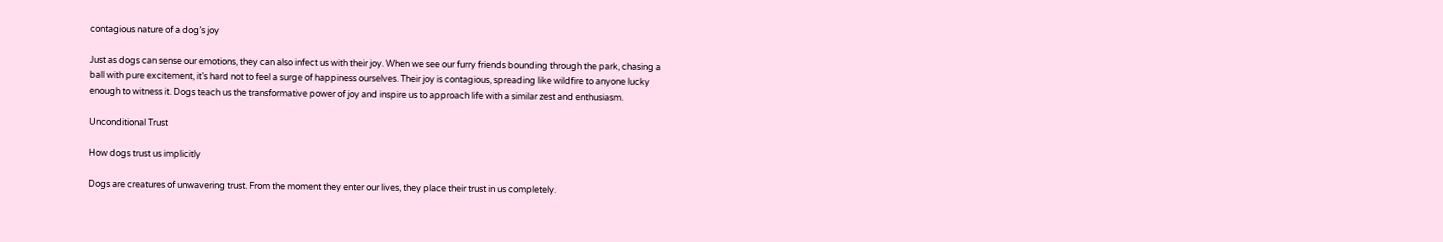contagious nature of a dog’s joy

Just as dogs can sense our emotions, they can also infect us with their joy. When we see our furry friends bounding through the park, chasing a ball with pure excitement, it’s hard not to feel a surge of happiness ourselves. Their joy is contagious, spreading like wildfire to anyone lucky enough to witness it. Dogs teach us the transformative power of joy and inspire us to approach life with a similar zest and enthusiasm.

Unconditional Trust

How dogs trust us implicitly

Dogs are creatures of unwavering trust. From the moment they enter our lives, they place their trust in us completely.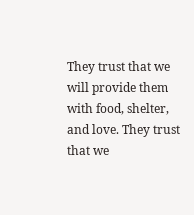They trust that we will provide them with food, shelter, and love. They trust that we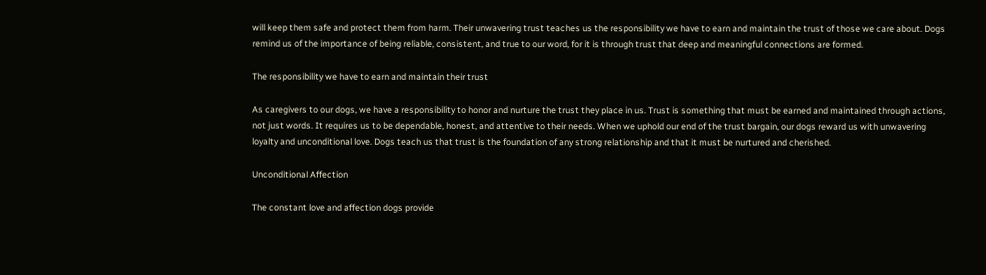will keep them safe and protect them from harm. Their unwavering trust teaches us the responsibility we have to earn and maintain the trust of those we care about. Dogs remind us of the importance of being reliable, consistent, and true to our word, for it is through trust that deep and meaningful connections are formed.

The responsibility we have to earn and maintain their trust

As caregivers to our dogs, we have a responsibility to honor and nurture the trust they place in us. Trust is something that must be earned and maintained through actions, not just words. It requires us to be dependable, honest, and attentive to their needs. When we uphold our end of the trust bargain, our dogs reward us with unwavering loyalty and unconditional love. Dogs teach us that trust is the foundation of any strong relationship and that it must be nurtured and cherished.

Unconditional Affection

The constant love and affection dogs provide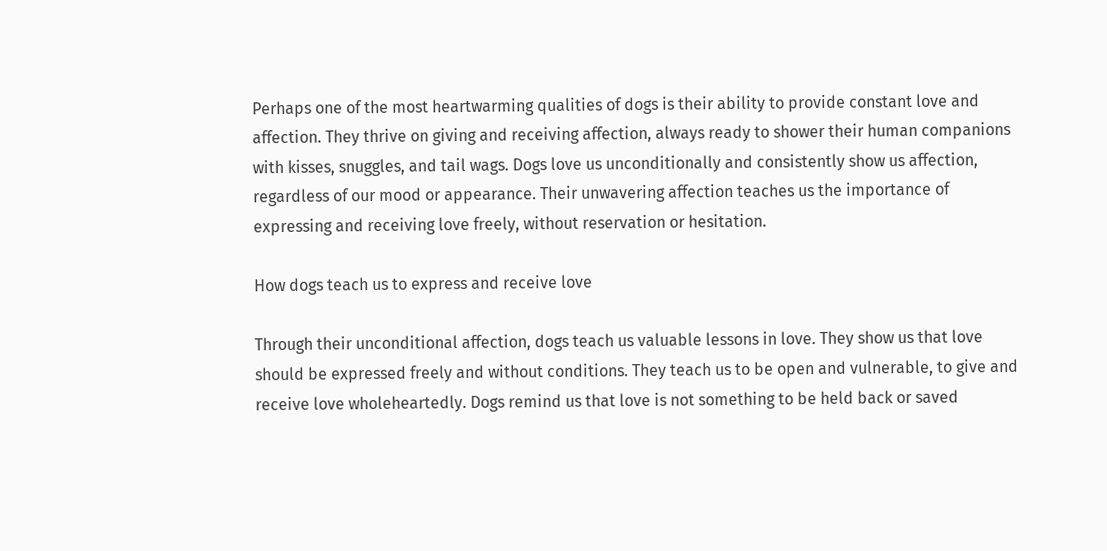Perhaps one of the most heartwarming qualities of dogs is their ability to provide constant love and affection. They thrive on giving and receiving affection, always ready to shower their human companions with kisses, snuggles, and tail wags. Dogs love us unconditionally and consistently show us affection, regardless of our mood or appearance. Their unwavering affection teaches us the importance of expressing and receiving love freely, without reservation or hesitation.

How dogs teach us to express and receive love

Through their unconditional affection, dogs teach us valuable lessons in love. They show us that love should be expressed freely and without conditions. They teach us to be open and vulnerable, to give and receive love wholeheartedly. Dogs remind us that love is not something to be held back or saved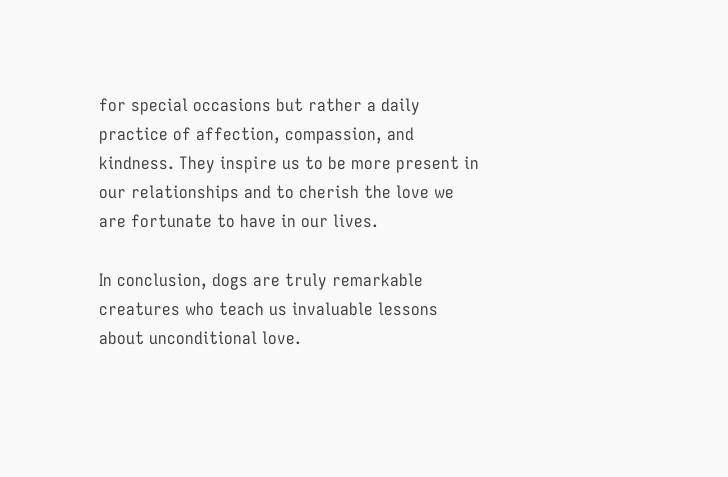for special occasions but rather a daily practice of affection, compassion, and kindness. They inspire us to be more present in our relationships and to cherish the love we are fortunate to have in our lives.

In conclusion, dogs are truly remarkable creatures who teach us invaluable lessons about unconditional love.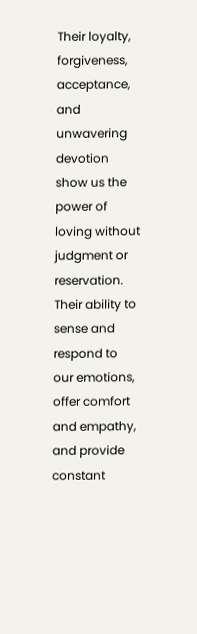Their loyalty, forgiveness, acceptance, and unwavering devotion show us the power of loving without judgment or reservation. Their ability to sense and respond to our emotions, offer comfort and empathy, and provide constant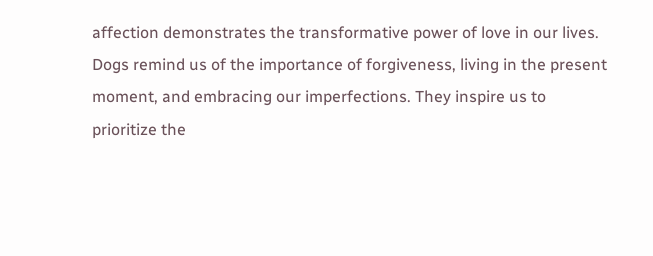affection demonstrates the transformative power of love in our lives. Dogs remind us of the importance of forgiveness, living in the present moment, and embracing our imperfections. They inspire us to prioritize the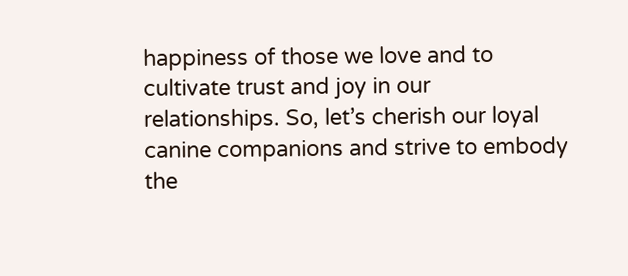happiness of those we love and to cultivate trust and joy in our relationships. So, let’s cherish our loyal canine companions and strive to embody the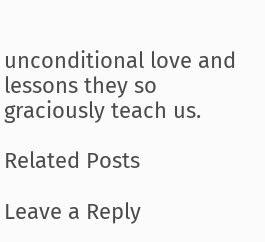unconditional love and lessons they so graciously teach us.

Related Posts

Leave a Reply